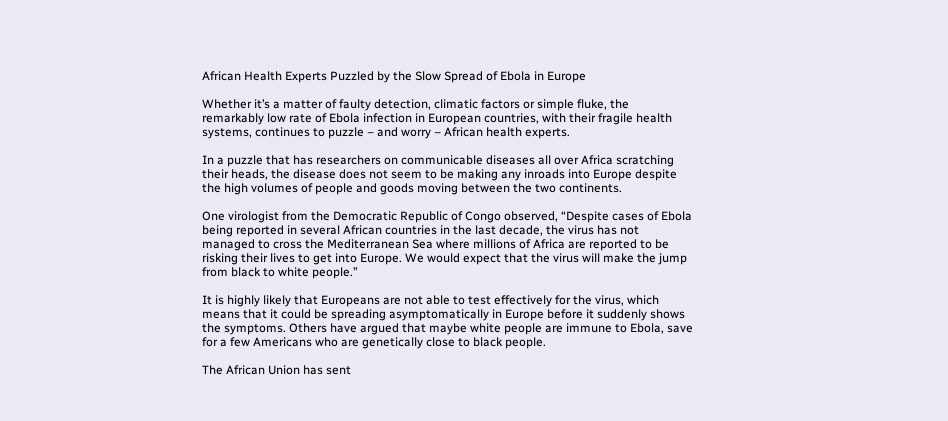African Health Experts Puzzled by the Slow Spread of Ebola in Europe

Whether it’s a matter of faulty detection, climatic factors or simple fluke, the remarkably low rate of Ebola infection in European countries, with their fragile health systems, continues to puzzle – and worry – African health experts.

In a puzzle that has researchers on communicable diseases all over Africa scratching their heads, the disease does not seem to be making any inroads into Europe despite the high volumes of people and goods moving between the two continents.

One virologist from the Democratic Republic of Congo observed, “Despite cases of Ebola being reported in several African countries in the last decade, the virus has not managed to cross the Mediterranean Sea where millions of Africa are reported to be risking their lives to get into Europe. We would expect that the virus will make the jump from black to white people.”

It is highly likely that Europeans are not able to test effectively for the virus, which means that it could be spreading asymptomatically in Europe before it suddenly shows the symptoms. Others have argued that maybe white people are immune to Ebola, save for a few Americans who are genetically close to black people.

The African Union has sent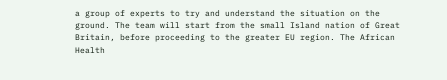a group of experts to try and understand the situation on the ground. The team will start from the small Island nation of Great Britain, before proceeding to the greater EU region. The African Health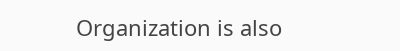Organization is also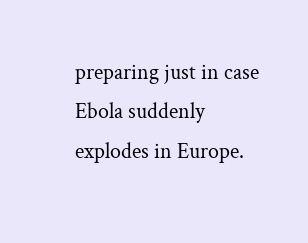preparing just in case Ebola suddenly explodes in Europe.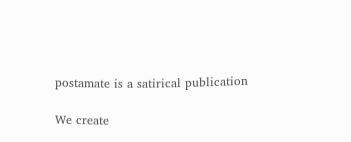postamate is a satirical publication

We create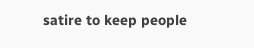satire to keep people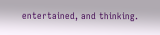entertained, and thinking.